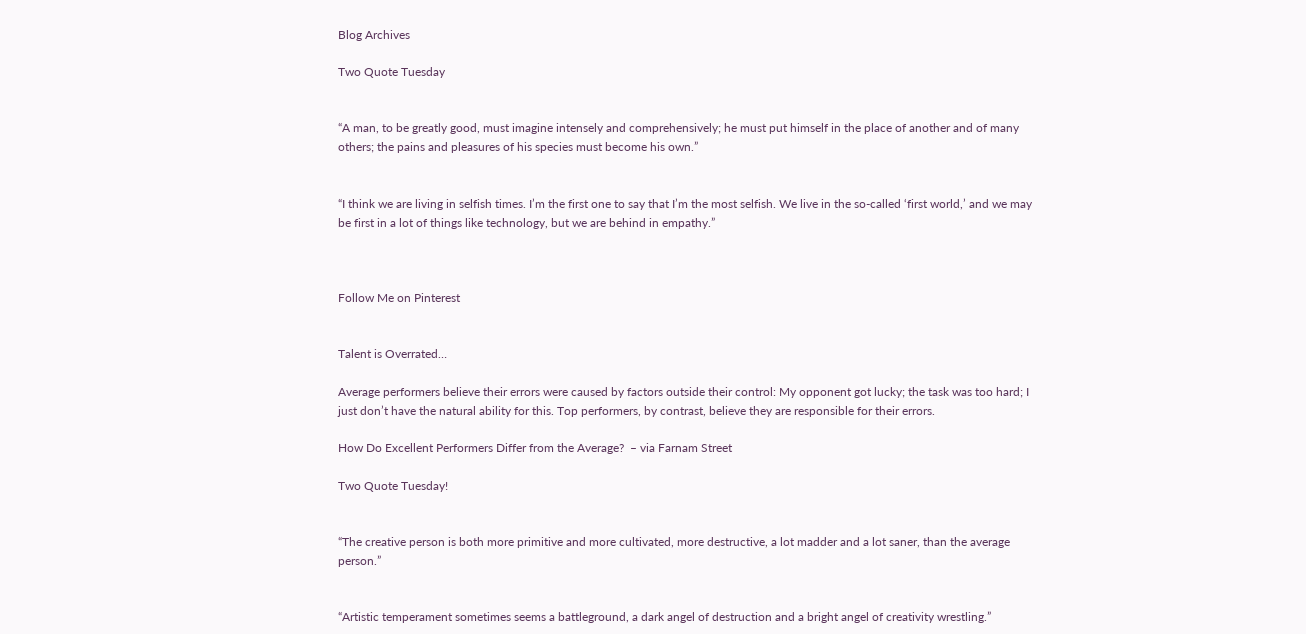Blog Archives

Two Quote Tuesday


“A man, to be greatly good, must imagine intensely and comprehensively; he must put himself in the place of another and of many others; the pains and pleasures of his species must become his own.”


“I think we are living in selfish times. I’m the first one to say that I’m the most selfish. We live in the so-called ‘first world,’ and we may be first in a lot of things like technology, but we are behind in empathy.”



Follow Me on Pinterest


Talent is Overrated…

Average performers believe their errors were caused by factors outside their control: My opponent got lucky; the task was too hard; I just don’t have the natural ability for this. Top performers, by contrast, believe they are responsible for their errors.

How Do Excellent Performers Differ from the Average?  – via Farnam Street

Two Quote Tuesday!


“The creative person is both more primitive and more cultivated, more destructive, a lot madder and a lot saner, than the average person.”


“Artistic temperament sometimes seems a battleground, a dark angel of destruction and a bright angel of creativity wrestling.”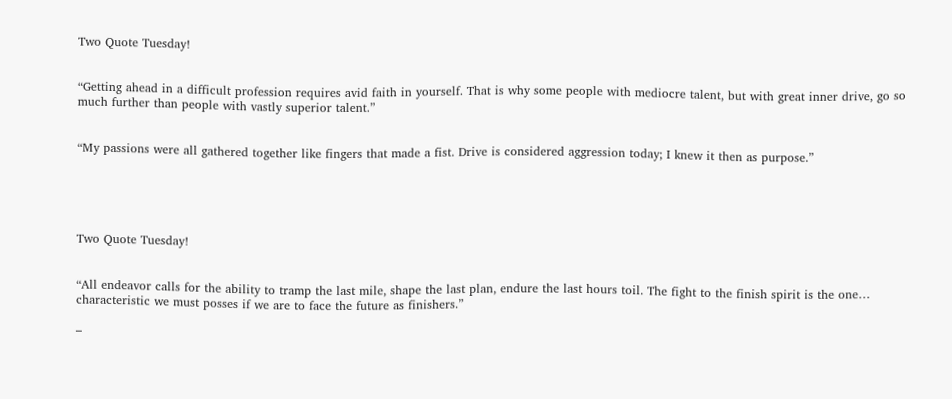Two Quote Tuesday!


“Getting ahead in a difficult profession requires avid faith in yourself. That is why some people with mediocre talent, but with great inner drive, go so much further than people with vastly superior talent.”


“My passions were all gathered together like fingers that made a fist. Drive is considered aggression today; I knew it then as purpose.”





Two Quote Tuesday!


“All endeavor calls for the ability to tramp the last mile, shape the last plan, endure the last hours toil. The fight to the finish spirit is the one… characteristic we must posses if we are to face the future as finishers.”

–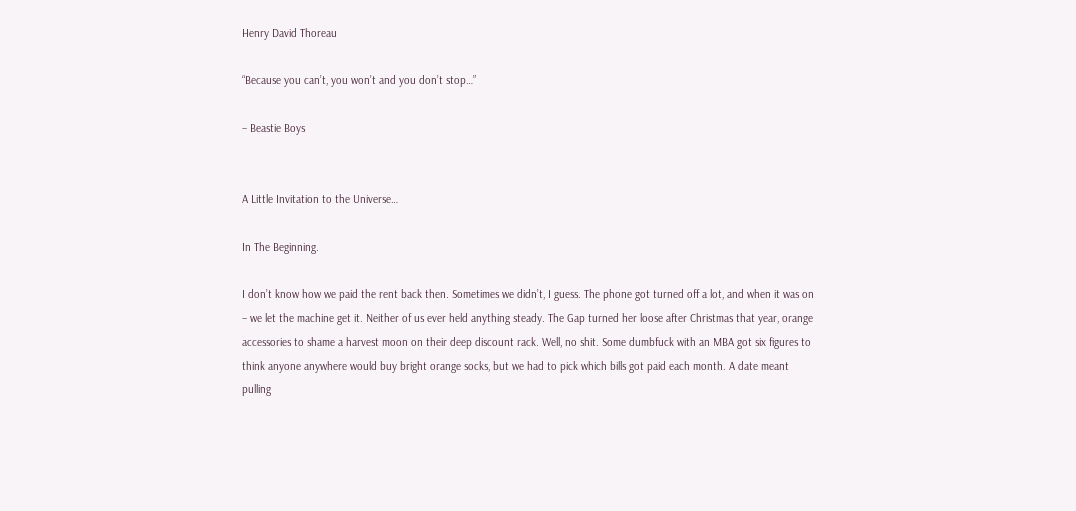Henry David Thoreau

“Because you can’t, you won’t and you don’t stop…”

– Beastie Boys


A Little Invitation to the Universe…

In The Beginning.

I don’t know how we paid the rent back then. Sometimes we didn’t, I guess. The phone got turned off a lot, and when it was on – we let the machine get it. Neither of us ever held anything steady. The Gap turned her loose after Christmas that year, orange accessories to shame a harvest moon on their deep discount rack. Well, no shit. Some dumbfuck with an MBA got six figures to think anyone anywhere would buy bright orange socks, but we had to pick which bills got paid each month. A date meant pulling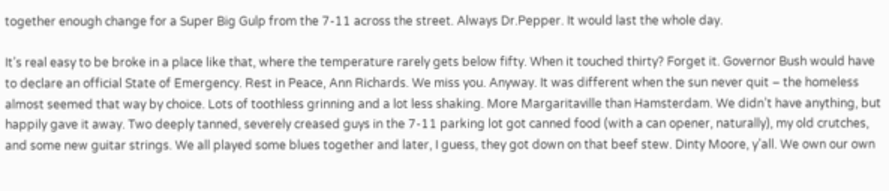together enough change for a Super Big Gulp from the 7-11 across the street. Always Dr.Pepper. It would last the whole day.

It’s real easy to be broke in a place like that, where the temperature rarely gets below fifty. When it touched thirty? Forget it. Governor Bush would have to declare an official State of Emergency. Rest in Peace, Ann Richards. We miss you. Anyway. It was different when the sun never quit – the homeless almost seemed that way by choice. Lots of toothless grinning and a lot less shaking. More Margaritaville than Hamsterdam. We didn’t have anything, but happily gave it away. Two deeply tanned, severely creased guys in the 7-11 parking lot got canned food (with a can opener, naturally), my old crutches, and some new guitar strings. We all played some blues together and later, I guess, they got down on that beef stew. Dinty Moore, y’all. We own our own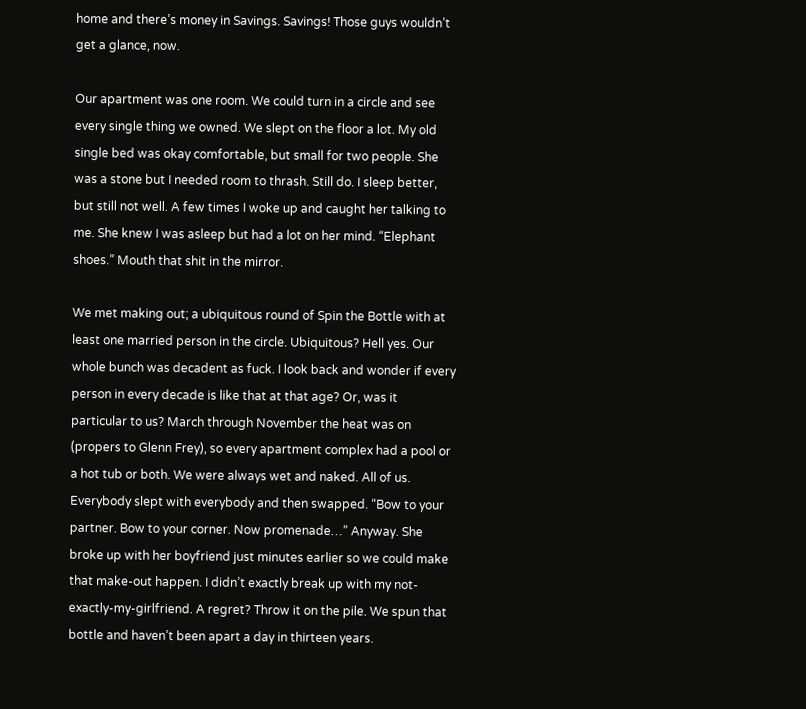home and there’s money in Savings. Savings! Those guys wouldn’t get a glance, now.

Our apartment was one room. We could turn in a circle and see every single thing we owned. We slept on the floor a lot. My old single bed was okay comfortable, but small for two people. She was a stone but I needed room to thrash. Still do. I sleep better, but still not well. A few times I woke up and caught her talking to me. She knew I was asleep but had a lot on her mind. “Elephant shoes.” Mouth that shit in the mirror.

We met making out; a ubiquitous round of Spin the Bottle with at least one married person in the circle. Ubiquitous? Hell yes. Our whole bunch was decadent as fuck. I look back and wonder if every person in every decade is like that at that age? Or, was it particular to us? March through November the heat was on (propers to Glenn Frey), so every apartment complex had a pool or a hot tub or both. We were always wet and naked. All of us. Everybody slept with everybody and then swapped. “Bow to your partner. Bow to your corner. Now promenade…” Anyway. She broke up with her boyfriend just minutes earlier so we could make that make-out happen. I didn’t exactly break up with my not-exactly-my-girlfriend. A regret? Throw it on the pile. We spun that bottle and haven’t been apart a day in thirteen years.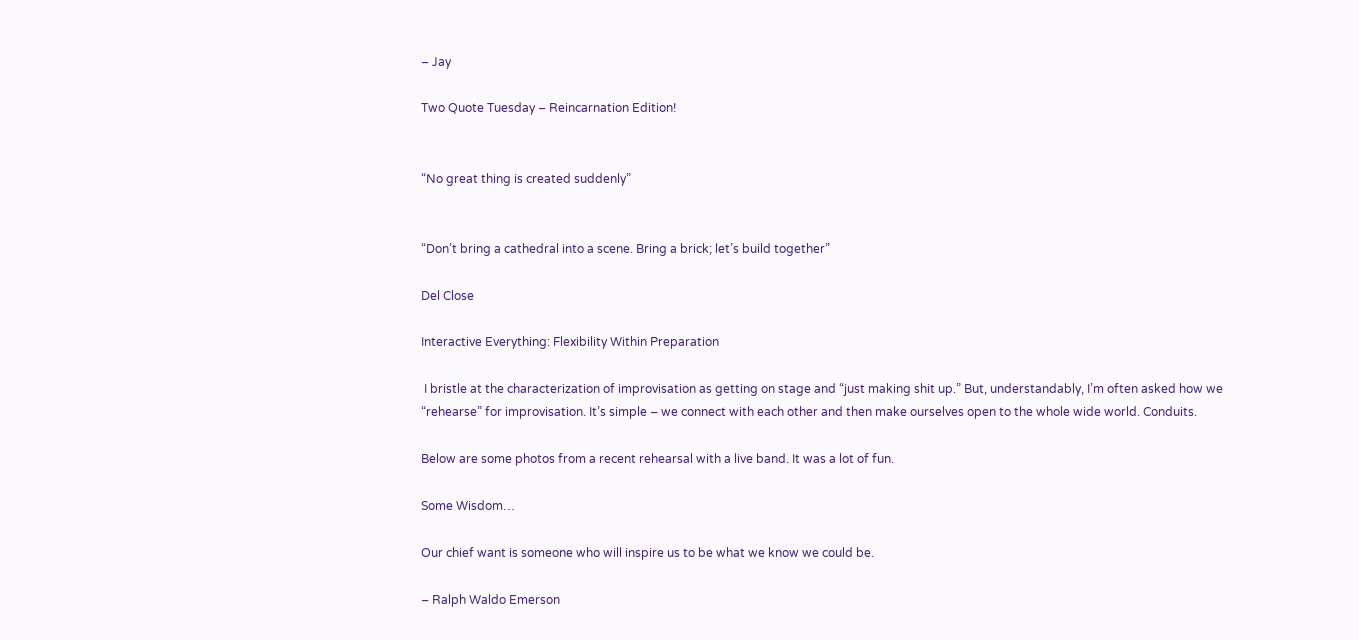– Jay

Two Quote Tuesday – Reincarnation Edition!


“No great thing is created suddenly”


“Don’t bring a cathedral into a scene. Bring a brick; let’s build together”

Del Close

Interactive Everything: Flexibility Within Preparation

 I bristle at the characterization of improvisation as getting on stage and “just making shit up.” But, understandably, I’m often asked how we “rehearse” for improvisation. It’s simple – we connect with each other and then make ourselves open to the whole wide world. Conduits.

Below are some photos from a recent rehearsal with a live band. It was a lot of fun.

Some Wisdom…

Our chief want is someone who will inspire us to be what we know we could be.

– Ralph Waldo Emerson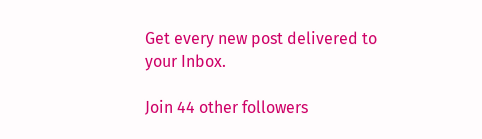Get every new post delivered to your Inbox.

Join 44 other followers